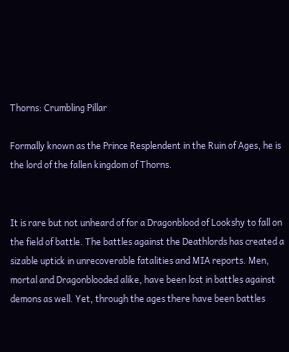Thorns: Crumbling Pillar

Formally known as the Prince Resplendent in the Ruin of Ages, he is the lord of the fallen kingdom of Thorns.


It is rare but not unheard of for a Dragonblood of Lookshy to fall on the field of battle. The battles against the Deathlords has created a sizable uptick in unrecoverable fatalities and MIA reports. Men, mortal and Dragonblooded alike, have been lost in battles against demons as well. Yet, through the ages there have been battles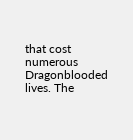that cost numerous Dragonblooded lives. The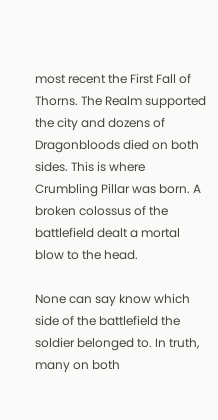most recent the First Fall of Thorns. The Realm supported the city and dozens of Dragonbloods died on both sides. This is where Crumbling Pillar was born. A broken colossus of the battlefield dealt a mortal blow to the head.

None can say know which side of the battlefield the soldier belonged to. In truth, many on both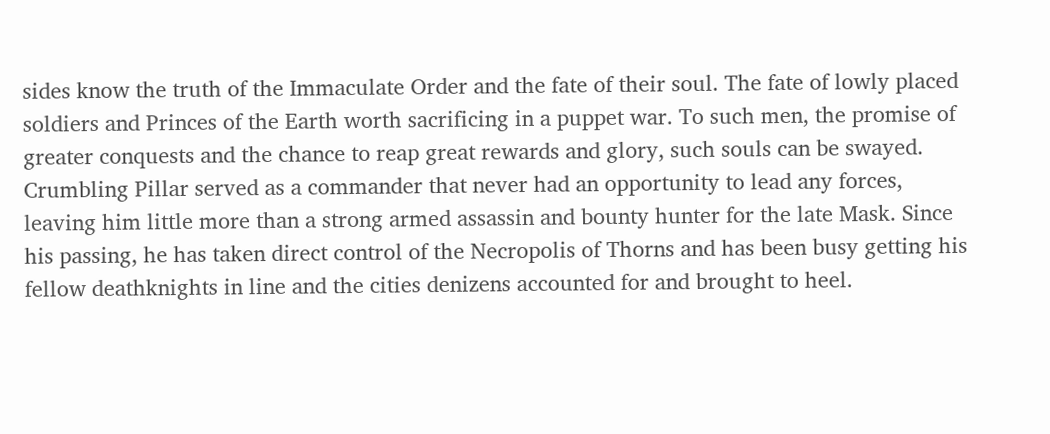sides know the truth of the Immaculate Order and the fate of their soul. The fate of lowly placed soldiers and Princes of the Earth worth sacrificing in a puppet war. To such men, the promise of greater conquests and the chance to reap great rewards and glory, such souls can be swayed. Crumbling Pillar served as a commander that never had an opportunity to lead any forces, leaving him little more than a strong armed assassin and bounty hunter for the late Mask. Since his passing, he has taken direct control of the Necropolis of Thorns and has been busy getting his fellow deathknights in line and the cities denizens accounted for and brought to heel.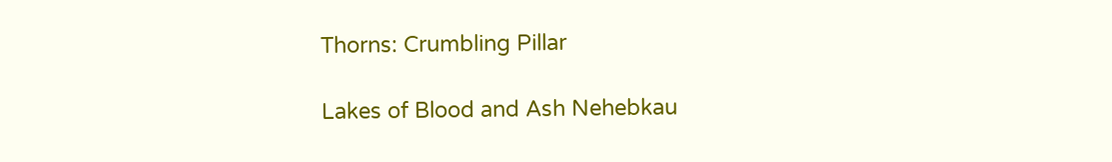Thorns: Crumbling Pillar

Lakes of Blood and Ash Nehebkau